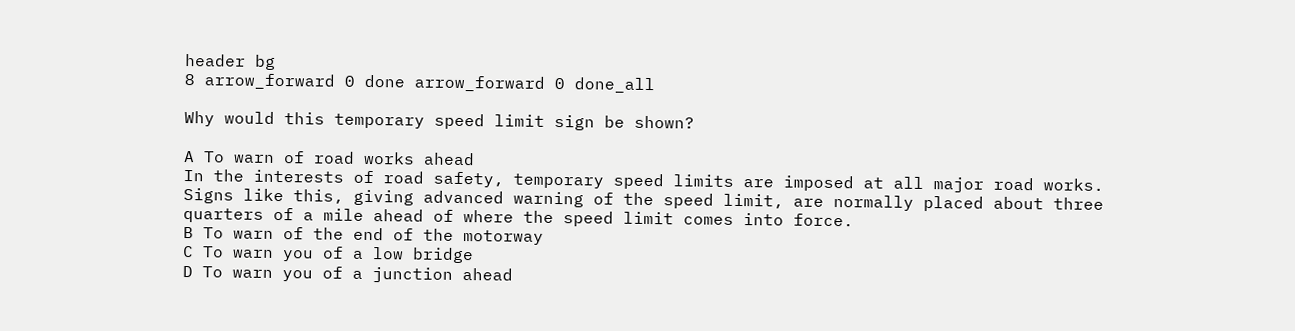header bg
8 arrow_forward 0 done arrow_forward 0 done_all

Why would this temporary speed limit sign be shown?

A To warn of road works ahead
In the interests of road safety, temporary speed limits are imposed at all major road works. Signs like this, giving advanced warning of the speed limit, are normally placed about three quarters of a mile ahead of where the speed limit comes into force.
B To warn of the end of the motorway
C To warn you of a low bridge
D To warn you of a junction ahead